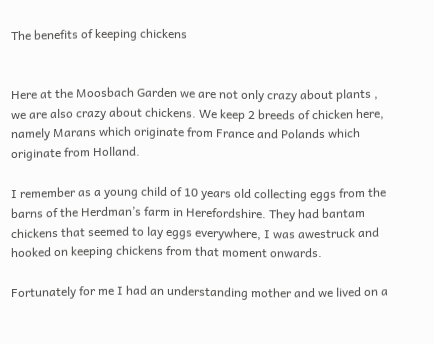The benefits of keeping chickens


Here at the Moosbach Garden we are not only crazy about plants , we are also crazy about chickens. We keep 2 breeds of chicken here, namely Marans which originate from France and Polands which originate from Holland.

I remember as a young child of 10 years old collecting eggs from the barns of the Herdman’s farm in Herefordshire. They had bantam chickens that seemed to lay eggs everywhere, I was awestruck and hooked on keeping chickens from that moment onwards.

Fortunately for me I had an understanding mother and we lived on a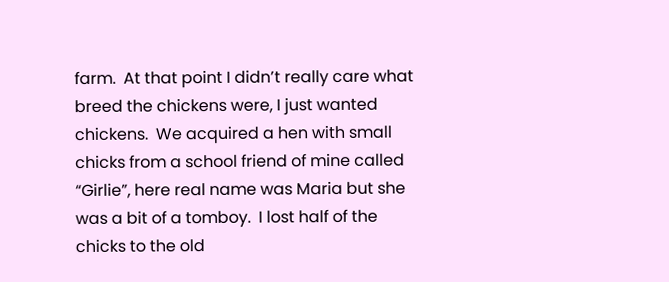farm.  At that point I didn’t really care what breed the chickens were, I just wanted chickens.  We acquired a hen with small chicks from a school friend of mine called “Girlie”, here real name was Maria but she was a bit of a tomboy.  I lost half of the chicks to the old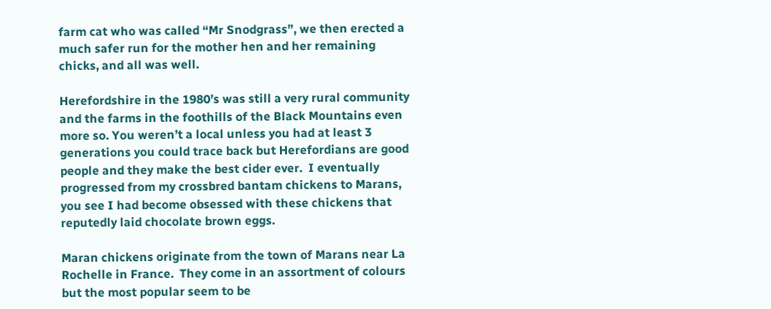farm cat who was called “Mr Snodgrass”, we then erected a much safer run for the mother hen and her remaining chicks, and all was well.

Herefordshire in the 1980’s was still a very rural community and the farms in the foothills of the Black Mountains even more so. You weren’t a local unless you had at least 3 generations you could trace back but Herefordians are good people and they make the best cider ever.  I eventually progressed from my crossbred bantam chickens to Marans, you see I had become obsessed with these chickens that reputedly laid chocolate brown eggs.

Maran chickens originate from the town of Marans near La Rochelle in France.  They come in an assortment of colours but the most popular seem to be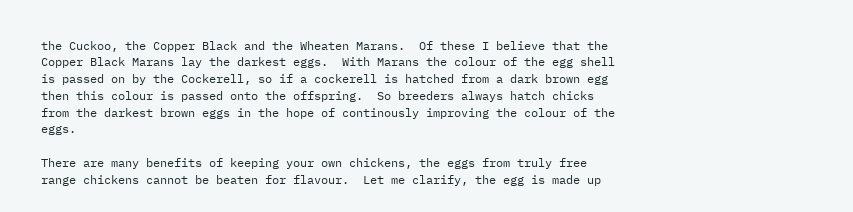the Cuckoo, the Copper Black and the Wheaten Marans.  Of these I believe that the Copper Black Marans lay the darkest eggs.  With Marans the colour of the egg shell is passed on by the Cockerell, so if a cockerell is hatched from a dark brown egg then this colour is passed onto the offspring.  So breeders always hatch chicks from the darkest brown eggs in the hope of continously improving the colour of the eggs.

There are many benefits of keeping your own chickens, the eggs from truly free range chickens cannot be beaten for flavour.  Let me clarify, the egg is made up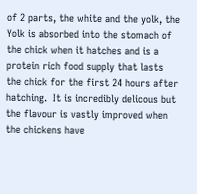of 2 parts, the white and the yolk, the Yolk is absorbed into the stomach of the chick when it hatches and is a protein rich food supply that lasts the chick for the first 24 hours after hatching.  It is incredibly delicous but the flavour is vastly improved when the chickens have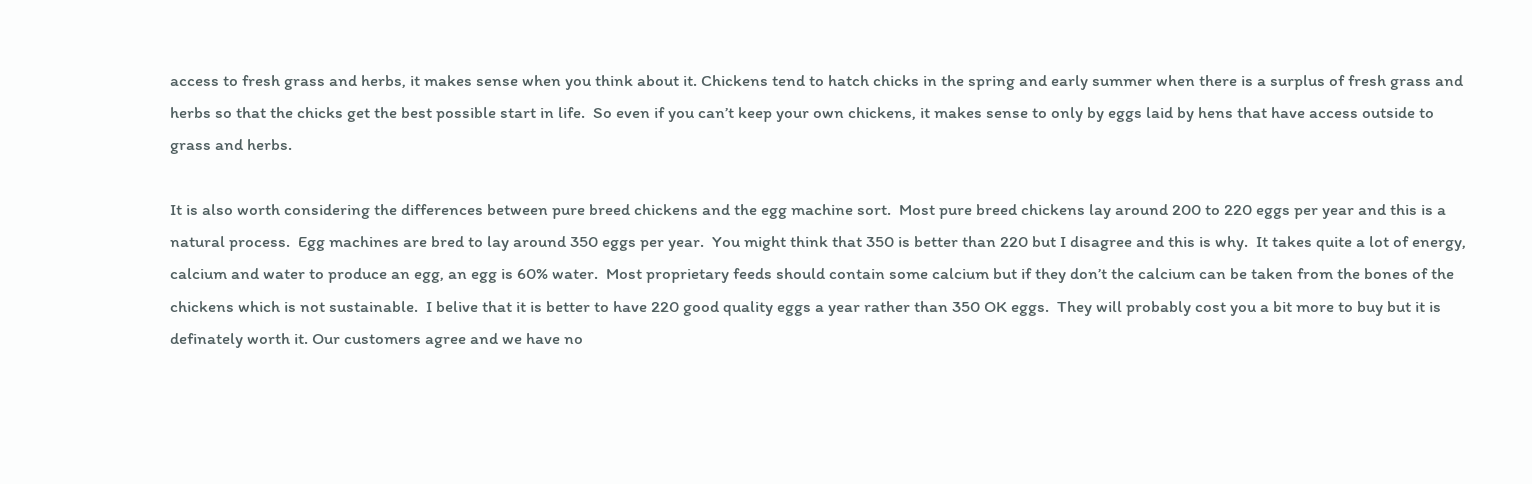access to fresh grass and herbs, it makes sense when you think about it. Chickens tend to hatch chicks in the spring and early summer when there is a surplus of fresh grass and herbs so that the chicks get the best possible start in life.  So even if you can’t keep your own chickens, it makes sense to only by eggs laid by hens that have access outside to grass and herbs.

It is also worth considering the differences between pure breed chickens and the egg machine sort.  Most pure breed chickens lay around 200 to 220 eggs per year and this is a natural process.  Egg machines are bred to lay around 350 eggs per year.  You might think that 350 is better than 220 but I disagree and this is why.  It takes quite a lot of energy, calcium and water to produce an egg, an egg is 60% water.  Most proprietary feeds should contain some calcium but if they don’t the calcium can be taken from the bones of the chickens which is not sustainable.  I belive that it is better to have 220 good quality eggs a year rather than 350 OK eggs.  They will probably cost you a bit more to buy but it is definately worth it. Our customers agree and we have no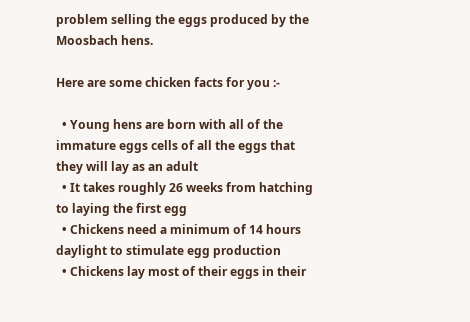problem selling the eggs produced by the Moosbach hens.

Here are some chicken facts for you :-

  • Young hens are born with all of the immature eggs cells of all the eggs that they will lay as an adult
  • It takes roughly 26 weeks from hatching to laying the first egg
  • Chickens need a minimum of 14 hours daylight to stimulate egg production
  • Chickens lay most of their eggs in their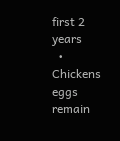first 2 years
  • Chickens  eggs remain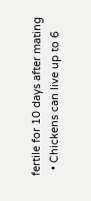fertile for 10 days after mating
  • Chickens can live up to 6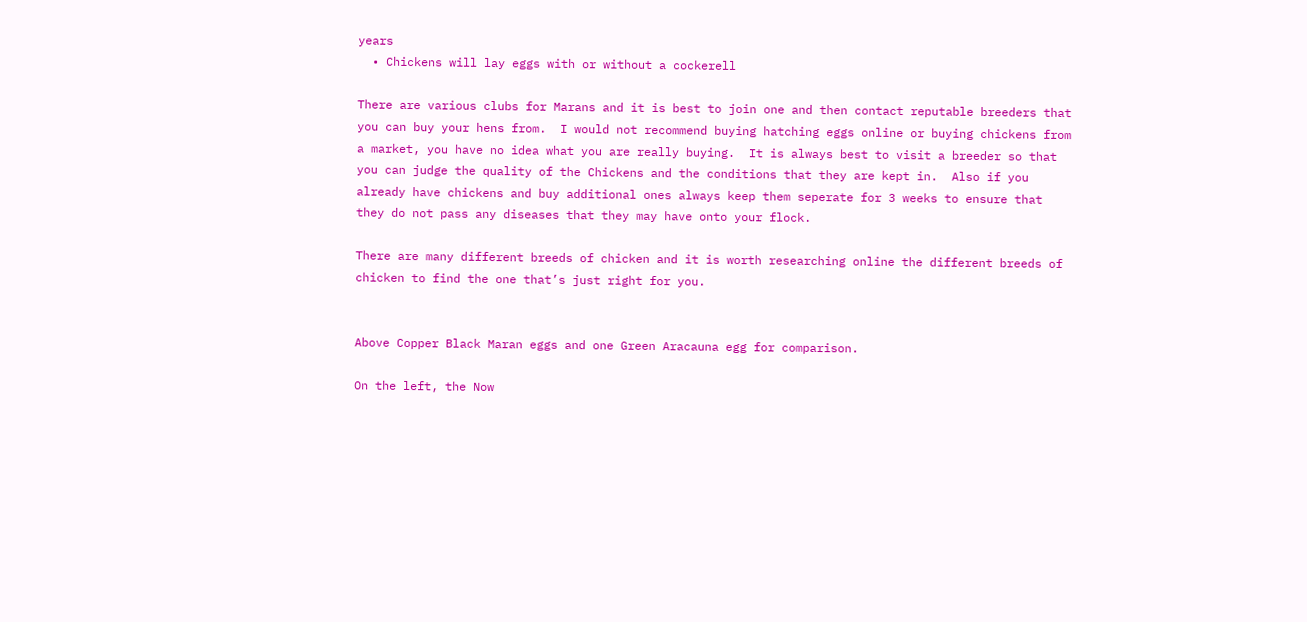years
  • Chickens will lay eggs with or without a cockerell

There are various clubs for Marans and it is best to join one and then contact reputable breeders that you can buy your hens from.  I would not recommend buying hatching eggs online or buying chickens from a market, you have no idea what you are really buying.  It is always best to visit a breeder so that you can judge the quality of the Chickens and the conditions that they are kept in.  Also if you already have chickens and buy additional ones always keep them seperate for 3 weeks to ensure that they do not pass any diseases that they may have onto your flock.

There are many different breeds of chicken and it is worth researching online the different breeds of chicken to find the one that’s just right for you.


Above Copper Black Maran eggs and one Green Aracauna egg for comparison.

On the left, the Now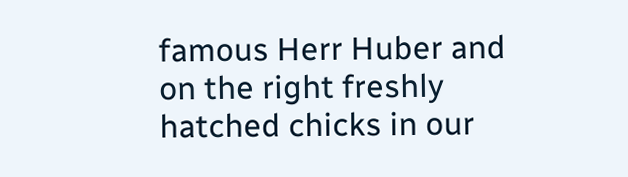famous Herr Huber and on the right freshly hatched chicks in our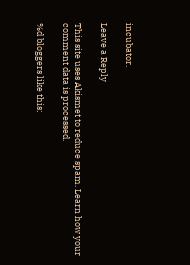incubator.

Leave a Reply

This site uses Akismet to reduce spam. Learn how your comment data is processed.

%d bloggers like this: